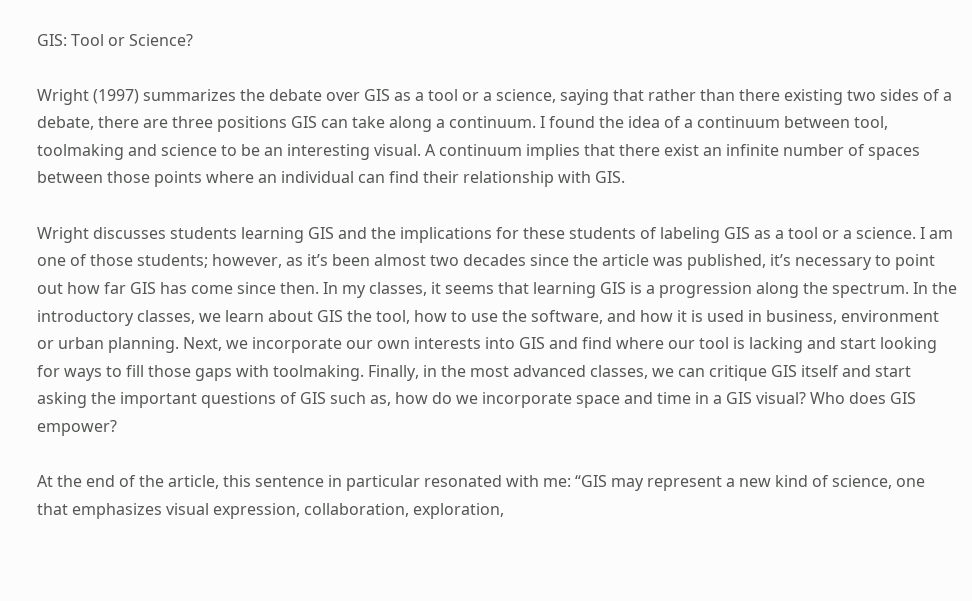GIS: Tool or Science?

Wright (1997) summarizes the debate over GIS as a tool or a science, saying that rather than there existing two sides of a debate, there are three positions GIS can take along a continuum. I found the idea of a continuum between tool, toolmaking and science to be an interesting visual. A continuum implies that there exist an infinite number of spaces between those points where an individual can find their relationship with GIS.

Wright discusses students learning GIS and the implications for these students of labeling GIS as a tool or a science. I am one of those students; however, as it’s been almost two decades since the article was published, it’s necessary to point out how far GIS has come since then. In my classes, it seems that learning GIS is a progression along the spectrum. In the introductory classes, we learn about GIS the tool, how to use the software, and how it is used in business, environment or urban planning. Next, we incorporate our own interests into GIS and find where our tool is lacking and start looking for ways to fill those gaps with toolmaking. Finally, in the most advanced classes, we can critique GIS itself and start asking the important questions of GIS such as, how do we incorporate space and time in a GIS visual? Who does GIS empower?

At the end of the article, this sentence in particular resonated with me: “GIS may represent a new kind of science, one that emphasizes visual expression, collaboration, exploration,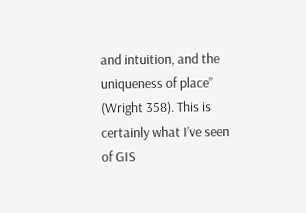and intuition, and the uniqueness of place” (Wright 358). This is certainly what I’ve seen of GIS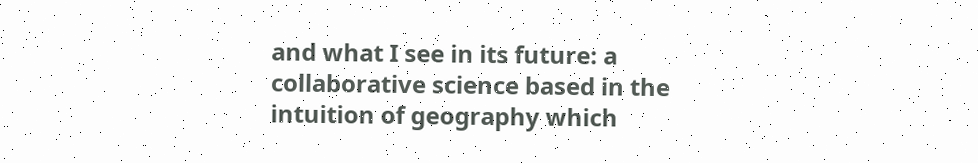and what I see in its future: a collaborative science based in the intuition of geography which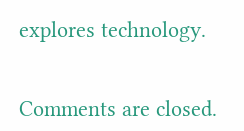explores technology.


Comments are closed.